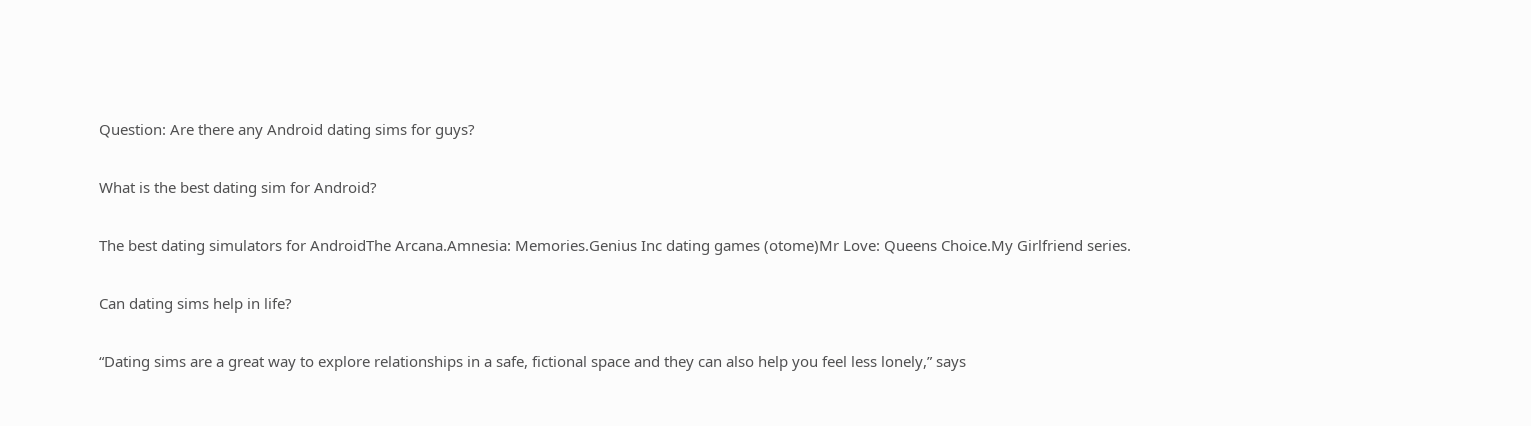Question: Are there any Android dating sims for guys?

What is the best dating sim for Android?

The best dating simulators for AndroidThe Arcana.Amnesia: Memories.Genius Inc dating games (otome)Mr Love: Queens Choice.My Girlfriend series.

Can dating sims help in life?

“Dating sims are a great way to explore relationships in a safe, fictional space and they can also help you feel less lonely,” says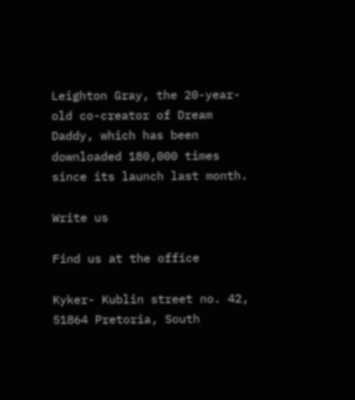Leighton Gray, the 20-year-old co-creator of Dream Daddy, which has been downloaded 180,000 times since its launch last month.

Write us

Find us at the office

Kyker- Kublin street no. 42, 51864 Pretoria, South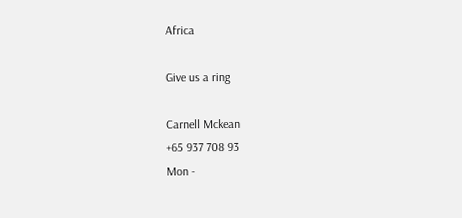Africa

Give us a ring

Carnell Mckean
+65 937 708 93
Mon -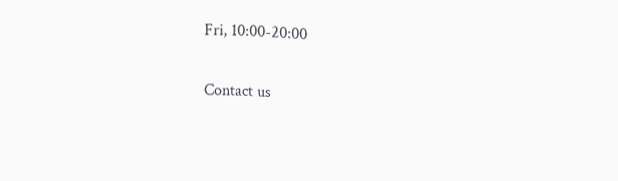Fri, 10:00-20:00

Contact us